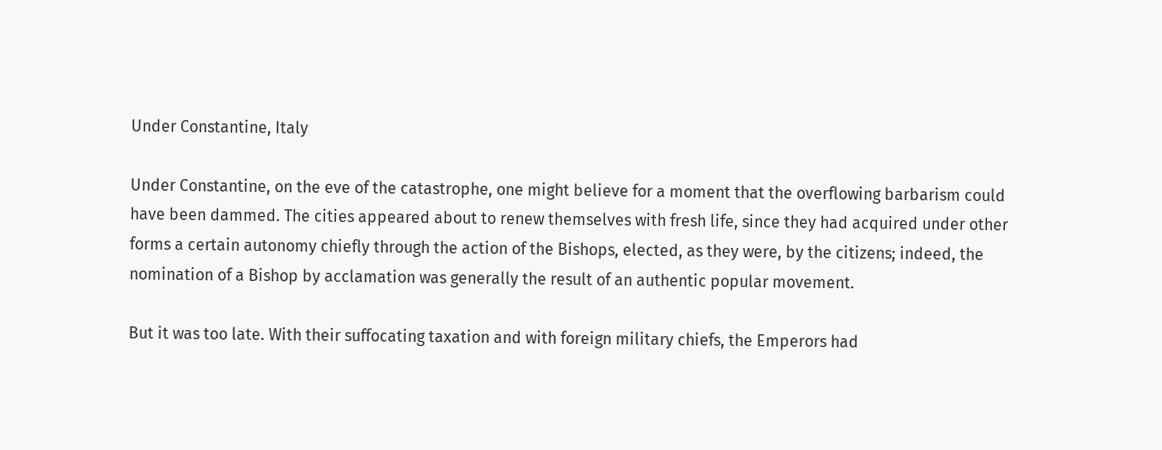Under Constantine, Italy

Under Constantine, on the eve of the catastrophe, one might believe for a moment that the overflowing barbarism could have been dammed. The cities appeared about to renew themselves with fresh life, since they had acquired under other forms a certain autonomy chiefly through the action of the Bishops, elected, as they were, by the citizens; indeed, the nomination of a Bishop by acclamation was generally the result of an authentic popular movement.

But it was too late. With their suffocating taxation and with foreign military chiefs, the Emperors had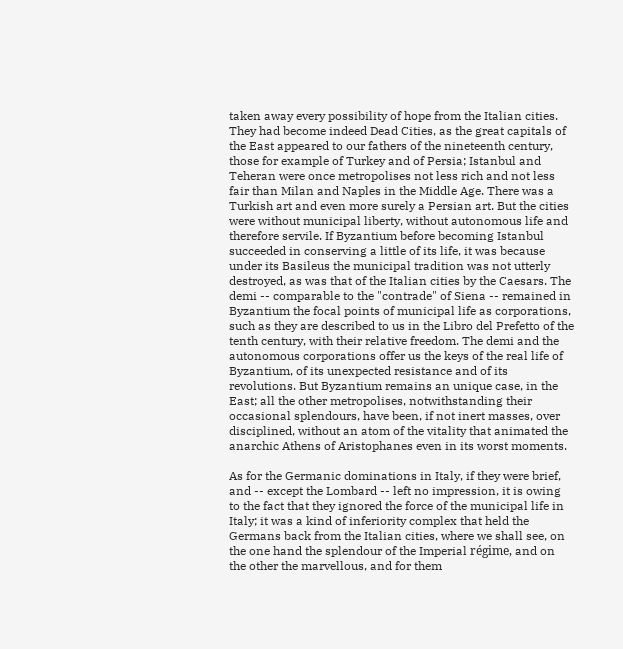taken away every possibility of hope from the Italian cities. They had become indeed Dead Cities, as the great capitals of the East appeared to our fathers of the nineteenth century, those for example of Turkey and of Persia; Istanbul and Teheran were once metropolises not less rich and not less fair than Milan and Naples in the Middle Age. There was a Turkish art and even more surely a Persian art. But the cities were without municipal liberty, without autonomous life and therefore servile. If Byzantium before becoming Istanbul succeeded in conserving a little of its life, it was because under its Basileus the municipal tradition was not utterly destroyed, as was that of the Italian cities by the Caesars. The demi -- comparable to the "contrade" of Siena -- remained in Byzantium the focal points of municipal life as corporations, such as they are described to us in the Libro del Prefetto of the tenth century, with their relative freedom. The demi and the autonomous corporations offer us the keys of the real life of Byzantium, of its unexpected resistance and of its revolutions. But Byzantium remains an unique case, in the East; all the other metropolises, notwithstanding their occasional splendours, have been, if not inert masses, over disciplined, without an atom of the vitality that animated the anarchic Athens of Aristophanes even in its worst moments.

As for the Germanic dominations in Italy, if they were brief, and -- except the Lombard -- left no impression, it is owing to the fact that they ignored the force of the municipal life in Italy; it was a kind of inferiority complex that held the Germans back from the Italian cities, where we shall see, on the one hand the splendour of the Imperial régime, and on the other the marvellous, and for them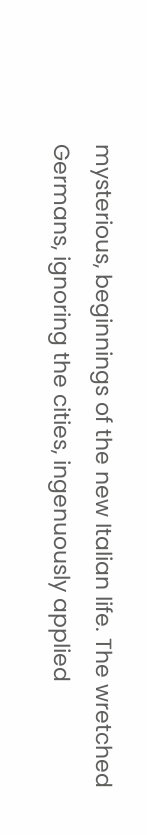mysterious, beginnings of the new Italian life. The wretched Germans, ignoring the cities, ingenuously applied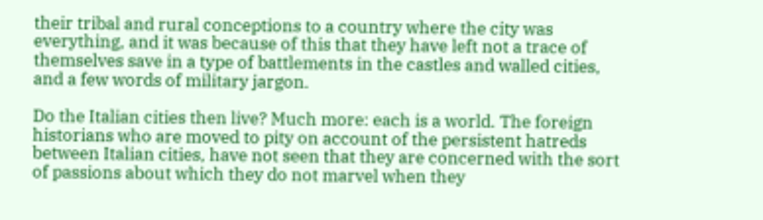their tribal and rural conceptions to a country where the city was everything, and it was because of this that they have left not a trace of themselves save in a type of battlements in the castles and walled cities, and a few words of military jargon.

Do the Italian cities then live? Much more: each is a world. The foreign historians who are moved to pity on account of the persistent hatreds between Italian cities, have not seen that they are concerned with the sort of passions about which they do not marvel when they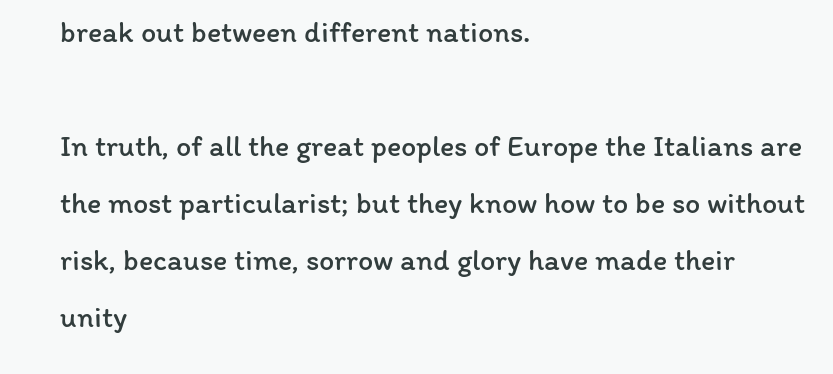break out between different nations.

In truth, of all the great peoples of Europe the Italians are the most particularist; but they know how to be so without risk, because time, sorrow and glory have made their unity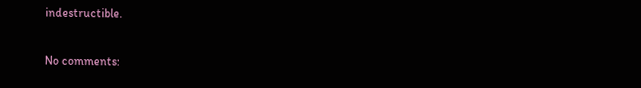indestructible.

No comments: